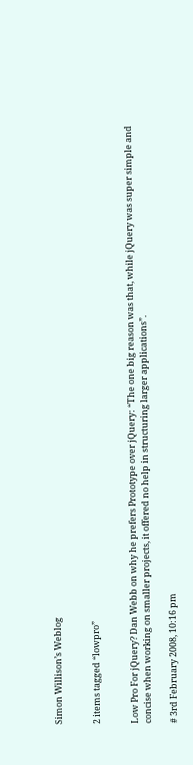Simon Willison’s Weblog


2 items tagged “lowpro”


Low Pro For jQuery? Dan Webb on why he prefers Prototype over jQuery: “The one big reason was that, while jQuery was super simple and concise when working on smaller projects, it offered no help in structuring larger applications”.

# 3rd February 2008, 10:16 pm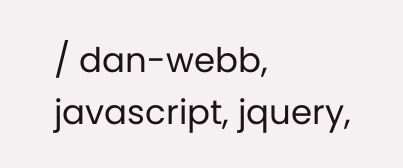/ dan-webb, javascript, jquery,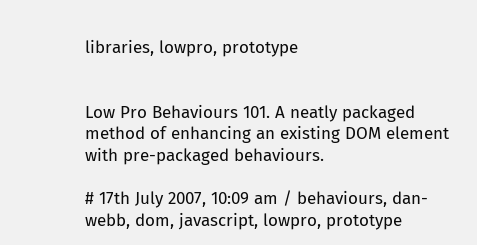libraries, lowpro, prototype


Low Pro Behaviours 101. A neatly packaged method of enhancing an existing DOM element with pre-packaged behaviours.

# 17th July 2007, 10:09 am / behaviours, dan-webb, dom, javascript, lowpro, prototype